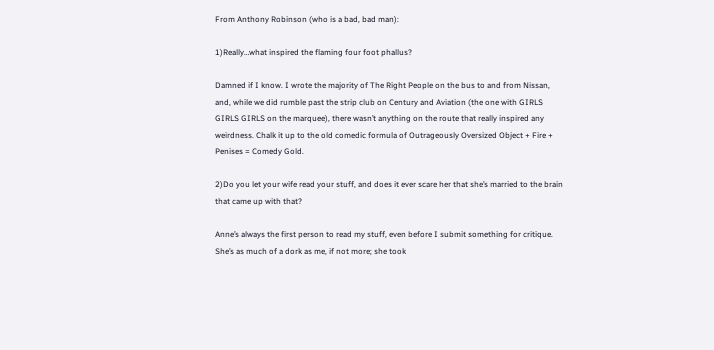From Anthony Robinson (who is a bad, bad man):

1)Really…what inspired the flaming four foot phallus?

Damned if I know. I wrote the majority of The Right People on the bus to and from Nissan, and, while we did rumble past the strip club on Century and Aviation (the one with GIRLS GIRLS GIRLS on the marquee), there wasn’t anything on the route that really inspired any weirdness. Chalk it up to the old comedic formula of Outrageously Oversized Object + Fire + Penises = Comedy Gold.

2)Do you let your wife read your stuff, and does it ever scare her that she’s married to the brain that came up with that?

Anne’s always the first person to read my stuff, even before I submit something for critique. She’s as much of a dork as me, if not more; she took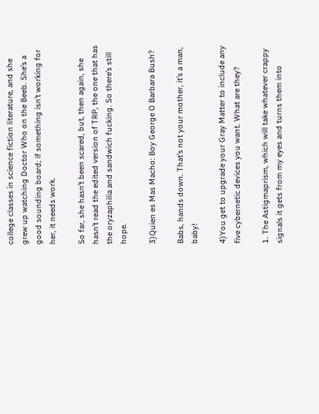college classes in science fiction literature, and she grew up watching Doctor Who on the Beeb. She’s a good sounding board; if something isn’t working for her, it needs work.

So far, she hasn’t been scared, but, then again, she hasn’t read the edited version of TRP, the one that has the oryzaphilia and sandwich fucking. So there’s still hope.

3)Quien es Mas Macho: Boy George O Barbara Bush?

Babs, hands down. That’s not your mother, it’s a man, baby!

4)You get to upgrade your Gray Matter to include any five cybernetic devices you want. What are they?

1. The Astigmaprism, which will take whatever crappy signals it gets from my eyes and turns them into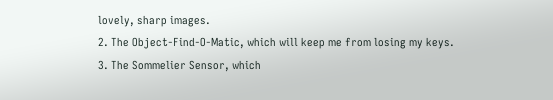lovely, sharp images.
2. The Object-Find-O-Matic, which will keep me from losing my keys.
3. The Sommelier Sensor, which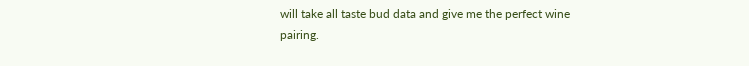will take all taste bud data and give me the perfect wine pairing.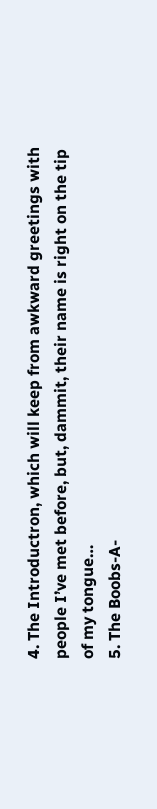4. The Introductron, which will keep from awkward greetings with people I’ve met before, but, dammit, their name is right on the tip of my tongue…
5. The Boobs-A-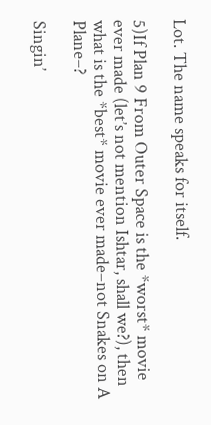Lot. The name speaks for itself.

5)If Plan 9 From Outer Space is the *worst* movie ever made (let’s not mention Ishtar, shall we?), then what is the *best* movie ever made–not Snakes on A Plane–?

Singin’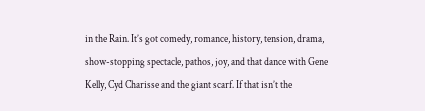in the Rain. It’s got comedy, romance, history, tension, drama, show-stopping spectacle, pathos, joy, and that dance with Gene Kelly, Cyd Charisse and the giant scarf. If that isn’t the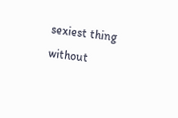sexiest thing without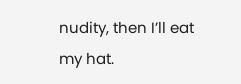nudity, then I’ll eat my hat.